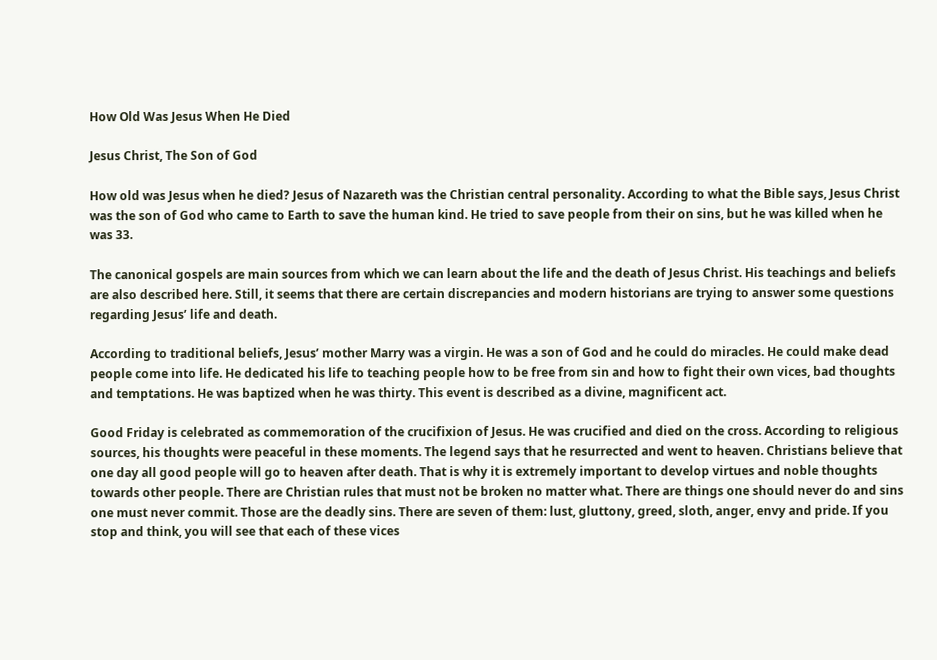How Old Was Jesus When He Died

Jesus Christ, The Son of God

How old was Jesus when he died? Jesus of Nazareth was the Christian central personality. According to what the Bible says, Jesus Christ was the son of God who came to Earth to save the human kind. He tried to save people from their on sins, but he was killed when he was 33.

The canonical gospels are main sources from which we can learn about the life and the death of Jesus Christ. His teachings and beliefs are also described here. Still, it seems that there are certain discrepancies and modern historians are trying to answer some questions regarding Jesus’ life and death.

According to traditional beliefs, Jesus’ mother Marry was a virgin. He was a son of God and he could do miracles. He could make dead people come into life. He dedicated his life to teaching people how to be free from sin and how to fight their own vices, bad thoughts and temptations. He was baptized when he was thirty. This event is described as a divine, magnificent act.

Good Friday is celebrated as commemoration of the crucifixion of Jesus. He was crucified and died on the cross. According to religious sources, his thoughts were peaceful in these moments. The legend says that he resurrected and went to heaven. Christians believe that one day all good people will go to heaven after death. That is why it is extremely important to develop virtues and noble thoughts towards other people. There are Christian rules that must not be broken no matter what. There are things one should never do and sins one must never commit. Those are the deadly sins. There are seven of them: lust, gluttony, greed, sloth, anger, envy and pride. If you stop and think, you will see that each of these vices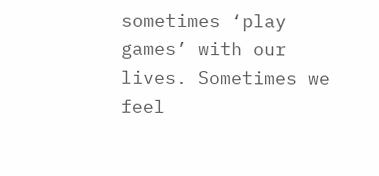sometimes ‘play games’ with our lives. Sometimes we feel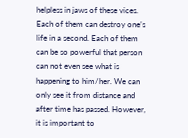helpless in jaws of these vices. Each of them can destroy one’s life in a second. Each of them can be so powerful that person can not even see what is happening to him/her. We can only see it from distance and after time has passed. However, it is important to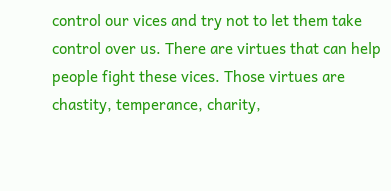control our vices and try not to let them take control over us. There are virtues that can help people fight these vices. Those virtues are chastity, temperance, charity,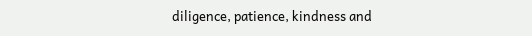diligence, patience, kindness and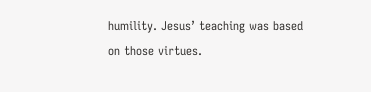humility. Jesus’ teaching was based on those virtues.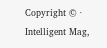Copyright © · Intelligent Mag,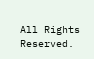All Rights Reserved.